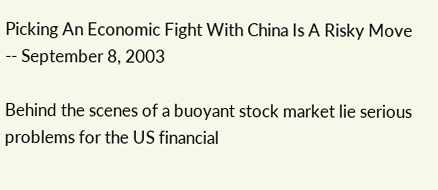Picking An Economic Fight With China Is A Risky Move
-- September 8, 2003

Behind the scenes of a buoyant stock market lie serious problems for the US financial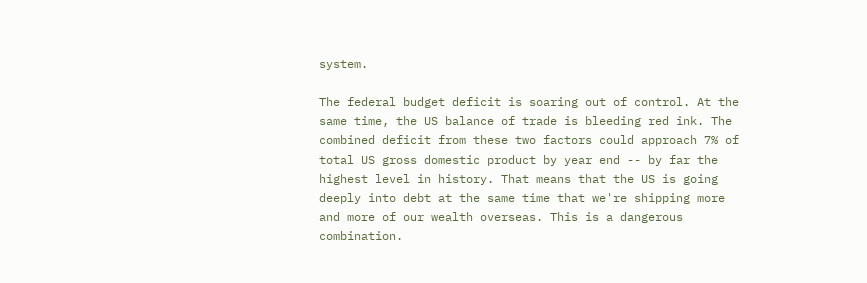system.

The federal budget deficit is soaring out of control. At the same time, the US balance of trade is bleeding red ink. The combined deficit from these two factors could approach 7% of total US gross domestic product by year end -- by far the highest level in history. That means that the US is going deeply into debt at the same time that we're shipping more and more of our wealth overseas. This is a dangerous combination.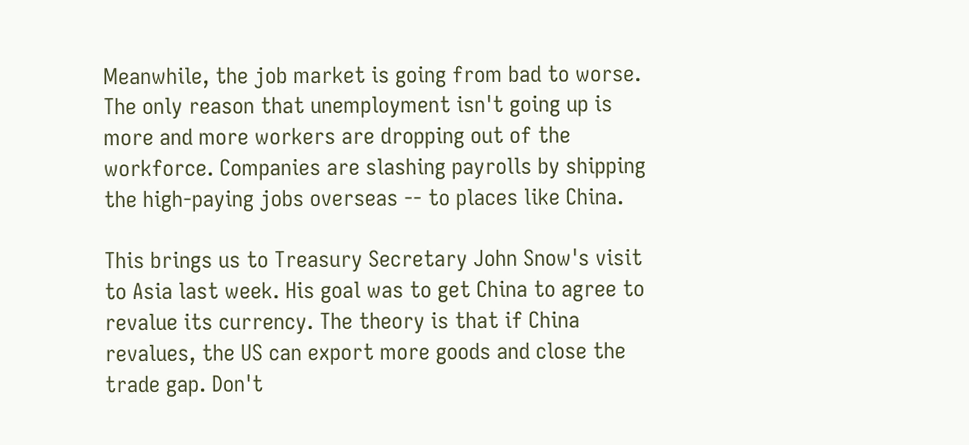Meanwhile, the job market is going from bad to worse. The only reason that unemployment isn't going up is more and more workers are dropping out of the workforce. Companies are slashing payrolls by shipping the high-paying jobs overseas -- to places like China.

This brings us to Treasury Secretary John Snow's visit to Asia last week. His goal was to get China to agree to revalue its currency. The theory is that if China revalues, the US can export more goods and close the trade gap. Don't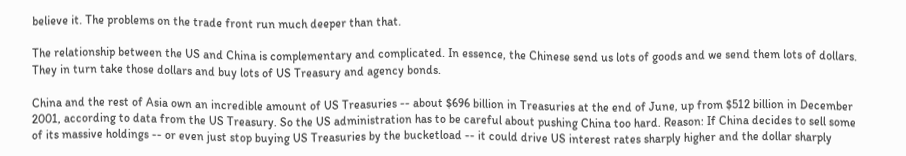believe it. The problems on the trade front run much deeper than that.

The relationship between the US and China is complementary and complicated. In essence, the Chinese send us lots of goods and we send them lots of dollars. They in turn take those dollars and buy lots of US Treasury and agency bonds.

China and the rest of Asia own an incredible amount of US Treasuries -- about $696 billion in Treasuries at the end of June, up from $512 billion in December 2001, according to data from the US Treasury. So the US administration has to be careful about pushing China too hard. Reason: If China decides to sell some of its massive holdings -- or even just stop buying US Treasuries by the bucketload -- it could drive US interest rates sharply higher and the dollar sharply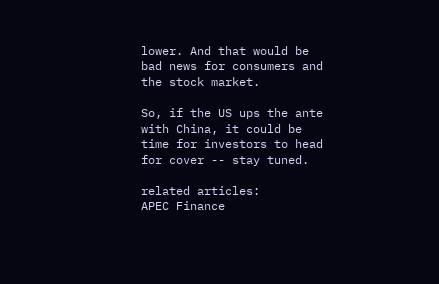lower. And that would be bad news for consumers and the stock market.

So, if the US ups the ante with China, it could be time for investors to head for cover -- stay tuned.

related articles:
APEC Finance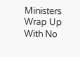Ministers Wrap Up With No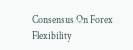Consensus On Forex Flexibility